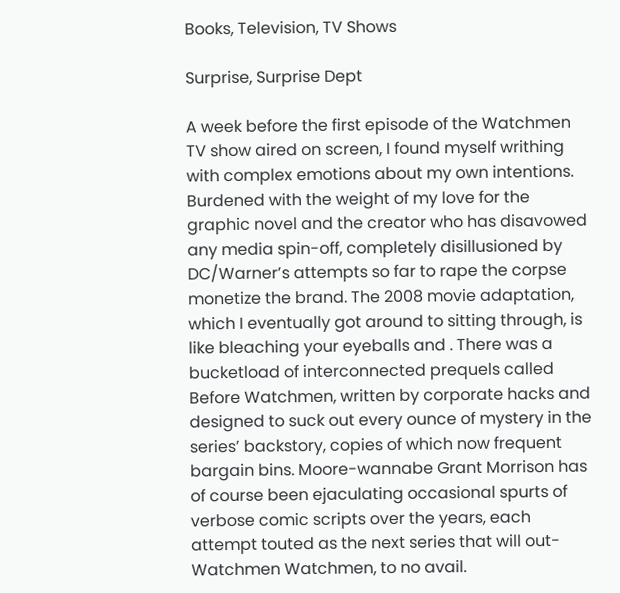Books, Television, TV Shows

Surprise, Surprise Dept

A week before the first episode of the Watchmen TV show aired on screen, I found myself writhing with complex emotions about my own intentions. Burdened with the weight of my love for the graphic novel and the creator who has disavowed any media spin-off, completely disillusioned by DC/Warner’s attempts so far to rape the corpse monetize the brand. The 2008 movie adaptation, which I eventually got around to sitting through, is like bleaching your eyeballs and . There was a bucketload of interconnected prequels called Before Watchmen, written by corporate hacks and designed to suck out every ounce of mystery in the series’ backstory, copies of which now frequent bargain bins. Moore-wannabe Grant Morrison has of course been ejaculating occasional spurts of verbose comic scripts over the years, each attempt touted as the next series that will out-Watchmen Watchmen, to no avail.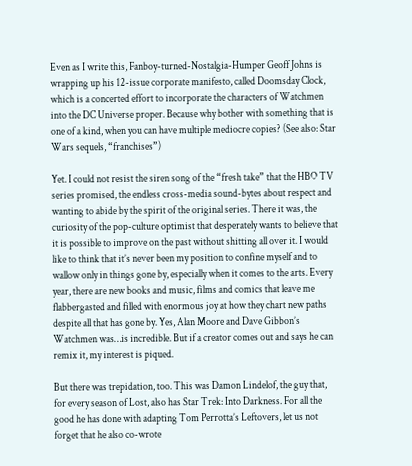Even as I write this, Fanboy-turned-Nostalgia-Humper Geoff Johns is wrapping up his 12-issue corporate manifesto, called Doomsday Clock, which is a concerted effort to incorporate the characters of Watchmen into the DC Universe proper. Because why bother with something that is one of a kind, when you can have multiple mediocre copies? (See also: Star Wars sequels, “franchises”)

Yet. I could not resist the siren song of the “fresh take” that the HBO TV series promised, the endless cross-media sound-bytes about respect and wanting to abide by the spirit of the original series. There it was, the curiosity of the pop-culture optimist that desperately wants to believe that it is possible to improve on the past without shitting all over it. I would like to think that it’s never been my position to confine myself and to wallow only in things gone by, especially when it comes to the arts. Every year, there are new books and music, films and comics that leave me flabbergasted and filled with enormous joy at how they chart new paths despite all that has gone by. Yes, Alan Moore and Dave Gibbon’s Watchmen was…is incredible. But if a creator comes out and says he can remix it, my interest is piqued.

But there was trepidation, too. This was Damon Lindelof, the guy that, for every season of Lost, also has Star Trek: Into Darkness. For all the good he has done with adapting Tom Perrotta’s Leftovers, let us not forget that he also co-wrote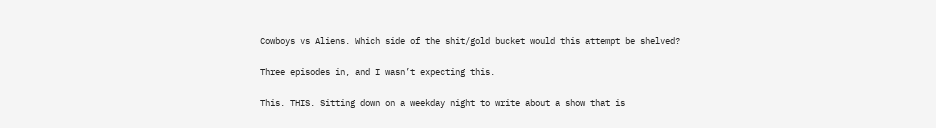Cowboys vs Aliens. Which side of the shit/gold bucket would this attempt be shelved?

Three episodes in, and I wasn’t expecting this.

This. THIS. Sitting down on a weekday night to write about a show that is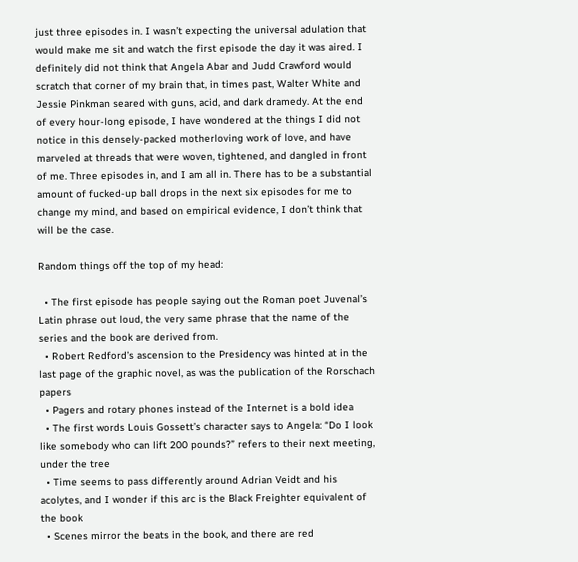just three episodes in. I wasn’t expecting the universal adulation that would make me sit and watch the first episode the day it was aired. I definitely did not think that Angela Abar and Judd Crawford would scratch that corner of my brain that, in times past, Walter White and Jessie Pinkman seared with guns, acid, and dark dramedy. At the end of every hour-long episode, I have wondered at the things I did not notice in this densely-packed motherloving work of love, and have marveled at threads that were woven, tightened, and dangled in front of me. Three episodes in, and I am all in. There has to be a substantial amount of fucked-up ball drops in the next six episodes for me to change my mind, and based on empirical evidence, I don’t think that will be the case.

Random things off the top of my head:

  • The first episode has people saying out the Roman poet Juvenal’s Latin phrase out loud, the very same phrase that the name of the series and the book are derived from.
  • Robert Redford’s ascension to the Presidency was hinted at in the last page of the graphic novel, as was the publication of the Rorschach papers
  • Pagers and rotary phones instead of the Internet is a bold idea
  • The first words Louis Gossett’s character says to Angela: “Do I look like somebody who can lift 200 pounds?” refers to their next meeting, under the tree
  • Time seems to pass differently around Adrian Veidt and his acolytes, and I wonder if this arc is the Black Freighter equivalent of the book
  • Scenes mirror the beats in the book, and there are red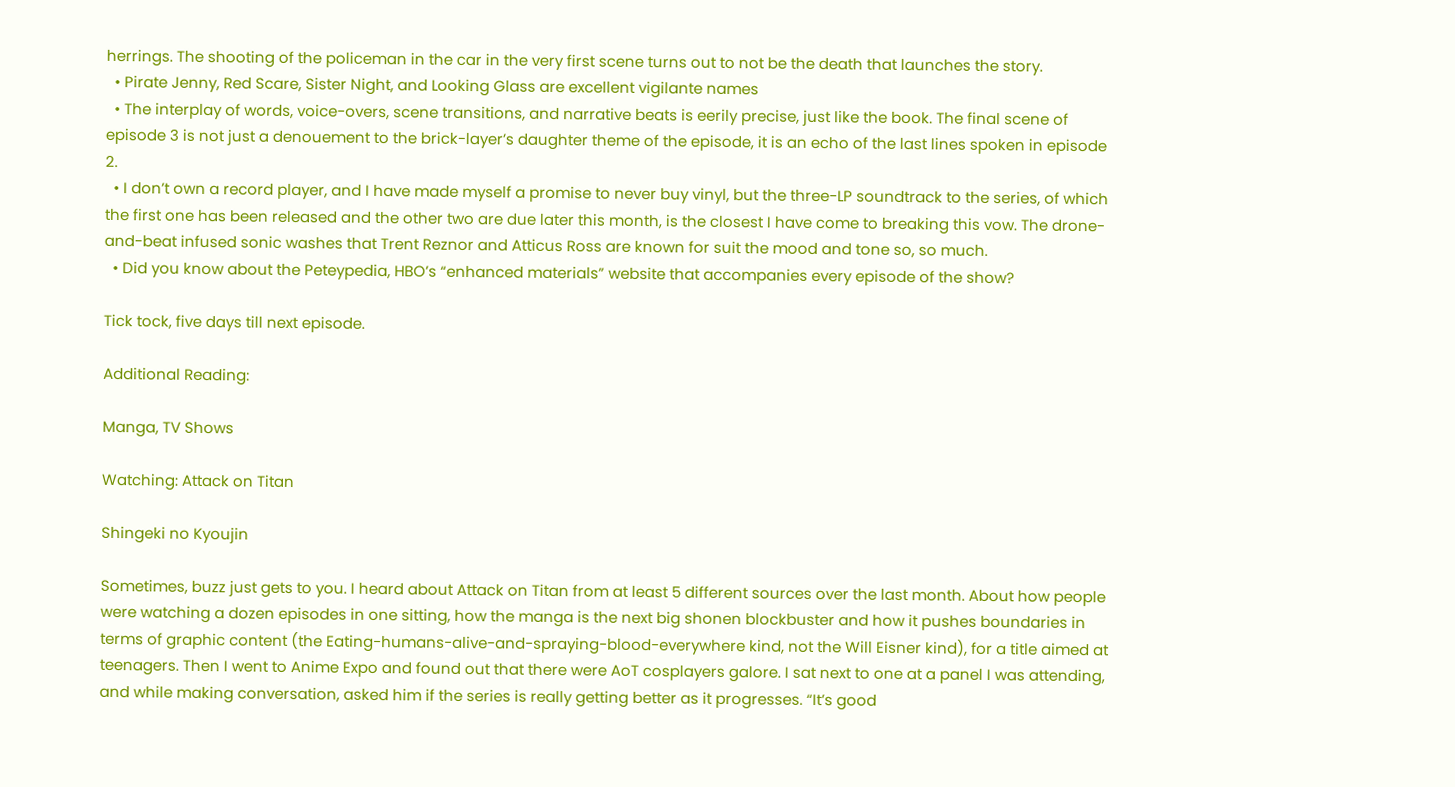herrings. The shooting of the policeman in the car in the very first scene turns out to not be the death that launches the story.
  • Pirate Jenny, Red Scare, Sister Night, and Looking Glass are excellent vigilante names
  • The interplay of words, voice-overs, scene transitions, and narrative beats is eerily precise, just like the book. The final scene of episode 3 is not just a denouement to the brick-layer’s daughter theme of the episode, it is an echo of the last lines spoken in episode 2.
  • I don’t own a record player, and I have made myself a promise to never buy vinyl, but the three-LP soundtrack to the series, of which the first one has been released and the other two are due later this month, is the closest I have come to breaking this vow. The drone-and-beat infused sonic washes that Trent Reznor and Atticus Ross are known for suit the mood and tone so, so much.
  • Did you know about the Peteypedia, HBO’s “enhanced materials” website that accompanies every episode of the show?

Tick tock, five days till next episode.

Additional Reading:

Manga, TV Shows

Watching: Attack on Titan

Shingeki no Kyoujin

Sometimes, buzz just gets to you. I heard about Attack on Titan from at least 5 different sources over the last month. About how people were watching a dozen episodes in one sitting, how the manga is the next big shonen blockbuster and how it pushes boundaries in terms of graphic content (the Eating-humans-alive-and-spraying-blood-everywhere kind, not the Will Eisner kind), for a title aimed at teenagers. Then I went to Anime Expo and found out that there were AoT cosplayers galore. I sat next to one at a panel I was attending, and while making conversation, asked him if the series is really getting better as it progresses. “It’s good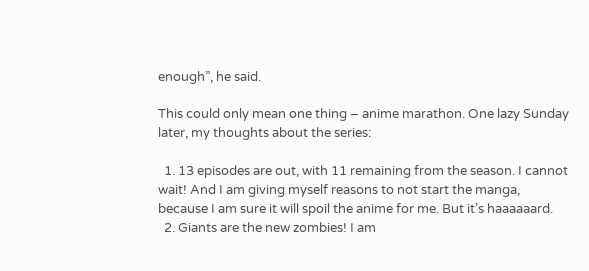enough”, he said.

This could only mean one thing – anime marathon. One lazy Sunday later, my thoughts about the series:

  1. 13 episodes are out, with 11 remaining from the season. I cannot wait! And I am giving myself reasons to not start the manga, because I am sure it will spoil the anime for me. But it’s haaaaaard.
  2. Giants are the new zombies! I am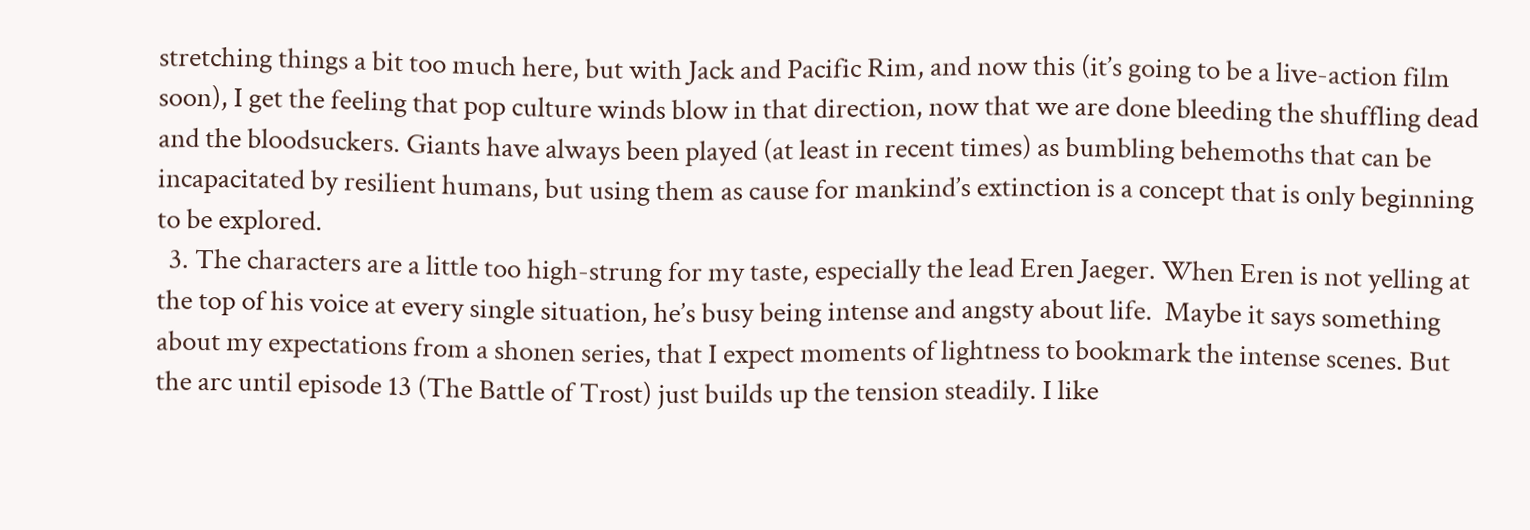stretching things a bit too much here, but with Jack and Pacific Rim, and now this (it’s going to be a live-action film soon), I get the feeling that pop culture winds blow in that direction, now that we are done bleeding the shuffling dead and the bloodsuckers. Giants have always been played (at least in recent times) as bumbling behemoths that can be incapacitated by resilient humans, but using them as cause for mankind’s extinction is a concept that is only beginning to be explored.
  3. The characters are a little too high-strung for my taste, especially the lead Eren Jaeger. When Eren is not yelling at the top of his voice at every single situation, he’s busy being intense and angsty about life.  Maybe it says something about my expectations from a shonen series, that I expect moments of lightness to bookmark the intense scenes. But the arc until episode 13 (The Battle of Trost) just builds up the tension steadily. I like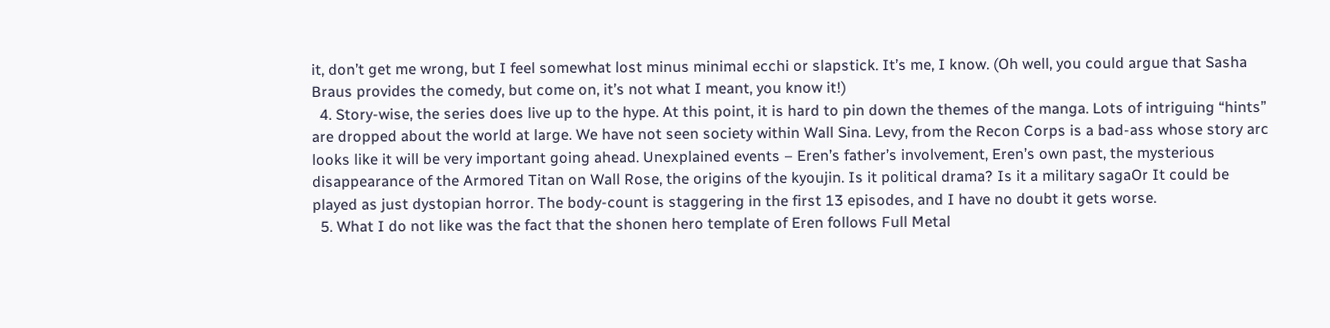it, don’t get me wrong, but I feel somewhat lost minus minimal ecchi or slapstick. It’s me, I know. (Oh well, you could argue that Sasha Braus provides the comedy, but come on, it’s not what I meant, you know it!)
  4. Story-wise, the series does live up to the hype. At this point, it is hard to pin down the themes of the manga. Lots of intriguing “hints” are dropped about the world at large. We have not seen society within Wall Sina. Levy, from the Recon Corps is a bad-ass whose story arc looks like it will be very important going ahead. Unexplained events – Eren’s father’s involvement, Eren’s own past, the mysterious disappearance of the Armored Titan on Wall Rose, the origins of the kyoujin. Is it political drama? Is it a military sagaOr It could be played as just dystopian horror. The body-count is staggering in the first 13 episodes, and I have no doubt it gets worse.
  5. What I do not like was the fact that the shonen hero template of Eren follows Full Metal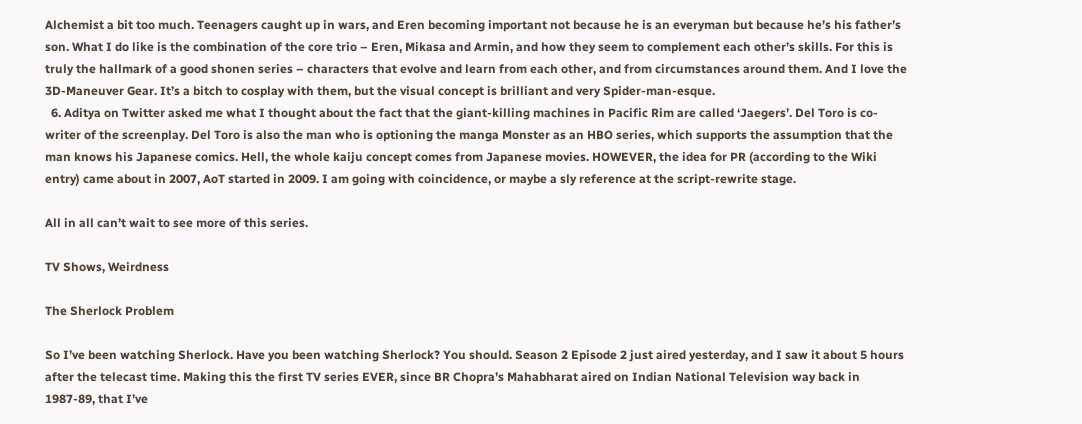Alchemist a bit too much. Teenagers caught up in wars, and Eren becoming important not because he is an everyman but because he’s his father’s son. What I do like is the combination of the core trio – Eren, Mikasa and Armin, and how they seem to complement each other’s skills. For this is truly the hallmark of a good shonen series – characters that evolve and learn from each other, and from circumstances around them. And I love the 3D-Maneuver Gear. It’s a bitch to cosplay with them, but the visual concept is brilliant and very Spider-man-esque.
  6. Aditya on Twitter asked me what I thought about the fact that the giant-killing machines in Pacific Rim are called ‘Jaegers’. Del Toro is co-writer of the screenplay. Del Toro is also the man who is optioning the manga Monster as an HBO series, which supports the assumption that the man knows his Japanese comics. Hell, the whole kaiju concept comes from Japanese movies. HOWEVER, the idea for PR (according to the Wiki entry) came about in 2007, AoT started in 2009. I am going with coincidence, or maybe a sly reference at the script-rewrite stage.

All in all can’t wait to see more of this series.

TV Shows, Weirdness

The Sherlock Problem

So I’ve been watching Sherlock. Have you been watching Sherlock? You should. Season 2 Episode 2 just aired yesterday, and I saw it about 5 hours after the telecast time. Making this the first TV series EVER, since BR Chopra’s Mahabharat aired on Indian National Television way back in 1987-89, that I’ve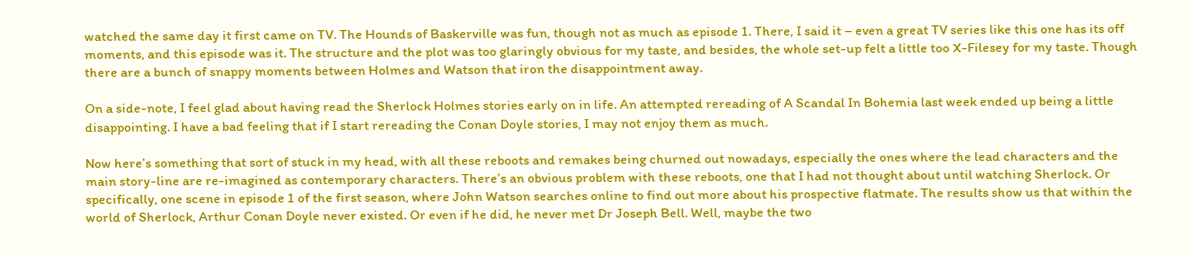watched the same day it first came on TV. The Hounds of Baskerville was fun, though not as much as episode 1. There, I said it – even a great TV series like this one has its off moments, and this episode was it. The structure and the plot was too glaringly obvious for my taste, and besides, the whole set-up felt a little too X-Filesey for my taste. Though there are a bunch of snappy moments between Holmes and Watson that iron the disappointment away.

On a side-note, I feel glad about having read the Sherlock Holmes stories early on in life. An attempted rereading of A Scandal In Bohemia last week ended up being a little disappointing. I have a bad feeling that if I start rereading the Conan Doyle stories, I may not enjoy them as much.

Now here’s something that sort of stuck in my head, with all these reboots and remakes being churned out nowadays, especially the ones where the lead characters and the main story-line are re-imagined as contemporary characters. There’s an obvious problem with these reboots, one that I had not thought about until watching Sherlock. Or specifically, one scene in episode 1 of the first season, where John Watson searches online to find out more about his prospective flatmate. The results show us that within the world of Sherlock, Arthur Conan Doyle never existed. Or even if he did, he never met Dr Joseph Bell. Well, maybe the two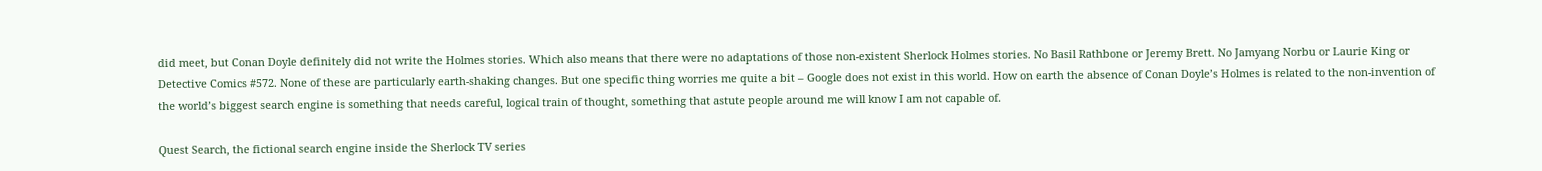did meet, but Conan Doyle definitely did not write the Holmes stories. Which also means that there were no adaptations of those non-existent Sherlock Holmes stories. No Basil Rathbone or Jeremy Brett. No Jamyang Norbu or Laurie King or Detective Comics #572. None of these are particularly earth-shaking changes. But one specific thing worries me quite a bit – Google does not exist in this world. How on earth the absence of Conan Doyle’s Holmes is related to the non-invention of the world’s biggest search engine is something that needs careful, logical train of thought, something that astute people around me will know I am not capable of.

Quest Search, the fictional search engine inside the Sherlock TV series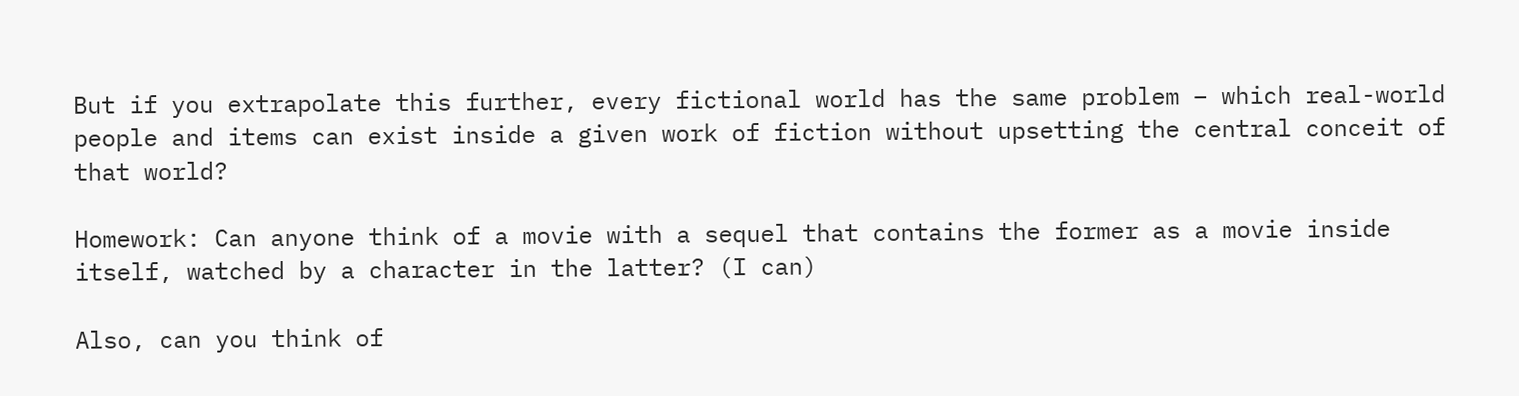But if you extrapolate this further, every fictional world has the same problem – which real-world people and items can exist inside a given work of fiction without upsetting the central conceit of that world?

Homework: Can anyone think of a movie with a sequel that contains the former as a movie inside itself, watched by a character in the latter? (I can)

Also, can you think of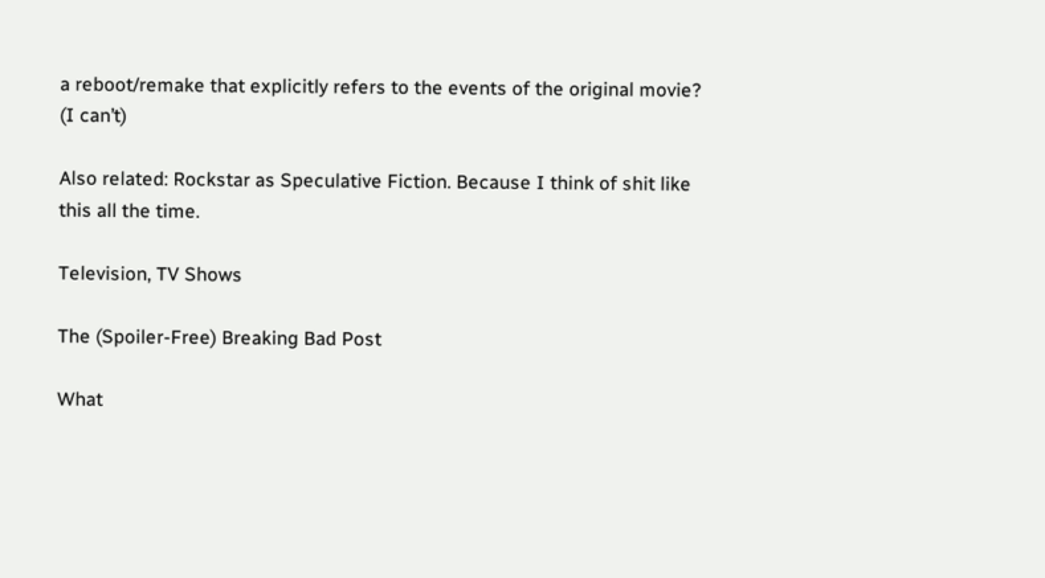a reboot/remake that explicitly refers to the events of the original movie? (I can’t)

Also related: Rockstar as Speculative Fiction. Because I think of shit like this all the time.

Television, TV Shows

The (Spoiler-Free) Breaking Bad Post

What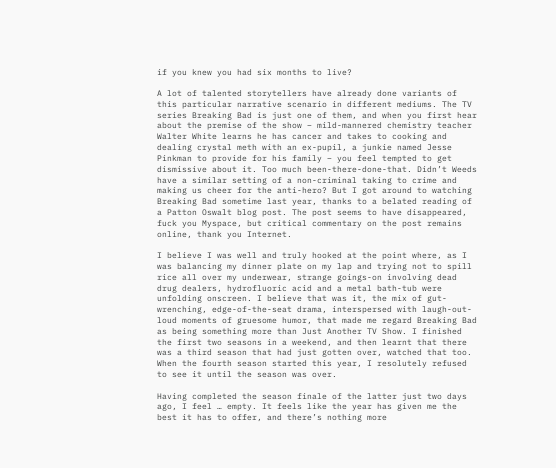if you knew you had six months to live?

A lot of talented storytellers have already done variants of this particular narrative scenario in different mediums. The TV series Breaking Bad is just one of them, and when you first hear about the premise of the show – mild-mannered chemistry teacher Walter White learns he has cancer and takes to cooking and dealing crystal meth with an ex-pupil, a junkie named Jesse Pinkman to provide for his family – you feel tempted to get dismissive about it. Too much been-there-done-that. Didn’t Weeds have a similar setting of a non-criminal taking to crime and making us cheer for the anti-hero? But I got around to watching Breaking Bad sometime last year, thanks to a belated reading of a Patton Oswalt blog post. The post seems to have disappeared, fuck you Myspace, but critical commentary on the post remains online, thank you Internet.

I believe I was well and truly hooked at the point where, as I was balancing my dinner plate on my lap and trying not to spill rice all over my underwear, strange goings-on involving dead drug dealers, hydrofluoric acid and a metal bath-tub were unfolding onscreen. I believe that was it, the mix of gut-wrenching, edge-of-the-seat drama, interspersed with laugh-out-loud moments of gruesome humor, that made me regard Breaking Bad as being something more than Just Another TV Show. I finished the first two seasons in a weekend, and then learnt that there was a third season that had just gotten over, watched that too. When the fourth season started this year, I resolutely refused to see it until the season was over.

Having completed the season finale of the latter just two days ago, I feel … empty. It feels like the year has given me the best it has to offer, and there’s nothing more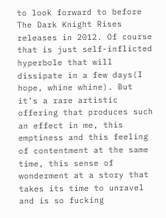to look forward to before The Dark Knight Rises releases in 2012. Of course that is just self-inflicted hyperbole that will dissipate in a few days(I hope, whine whine). But it’s a rare artistic offering that produces such an effect in me, this emptiness and this feeling of contentment at the same time, this sense of wonderment at a story that takes its time to unravel and is so fucking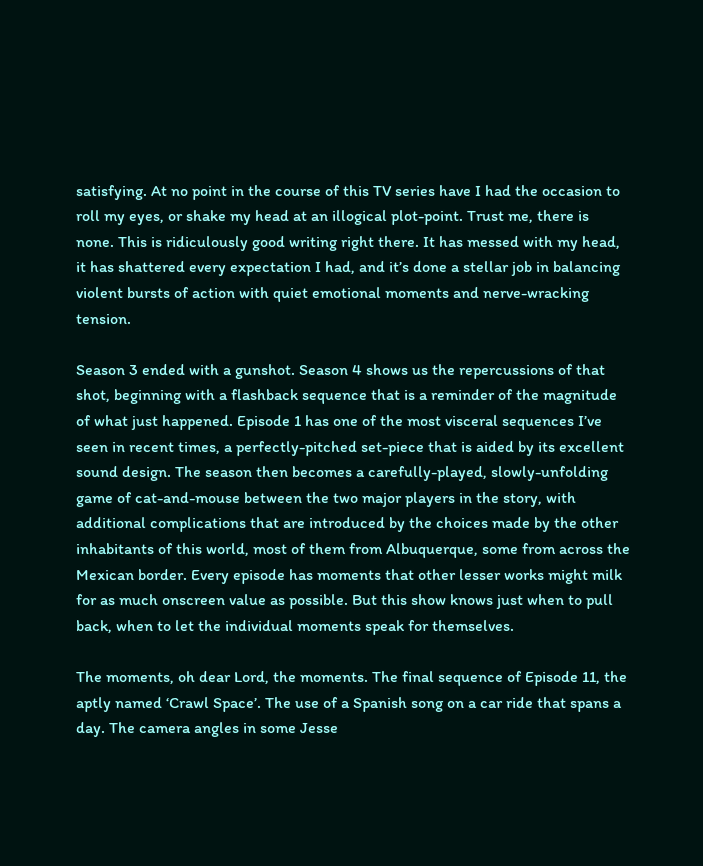satisfying. At no point in the course of this TV series have I had the occasion to roll my eyes, or shake my head at an illogical plot-point. Trust me, there is none. This is ridiculously good writing right there. It has messed with my head, it has shattered every expectation I had, and it’s done a stellar job in balancing violent bursts of action with quiet emotional moments and nerve-wracking tension.

Season 3 ended with a gunshot. Season 4 shows us the repercussions of that shot, beginning with a flashback sequence that is a reminder of the magnitude of what just happened. Episode 1 has one of the most visceral sequences I’ve seen in recent times, a perfectly-pitched set-piece that is aided by its excellent sound design. The season then becomes a carefully-played, slowly-unfolding game of cat-and-mouse between the two major players in the story, with additional complications that are introduced by the choices made by the other inhabitants of this world, most of them from Albuquerque, some from across the Mexican border. Every episode has moments that other lesser works might milk for as much onscreen value as possible. But this show knows just when to pull back, when to let the individual moments speak for themselves.

The moments, oh dear Lord, the moments. The final sequence of Episode 11, the aptly named ‘Crawl Space’. The use of a Spanish song on a car ride that spans a day. The camera angles in some Jesse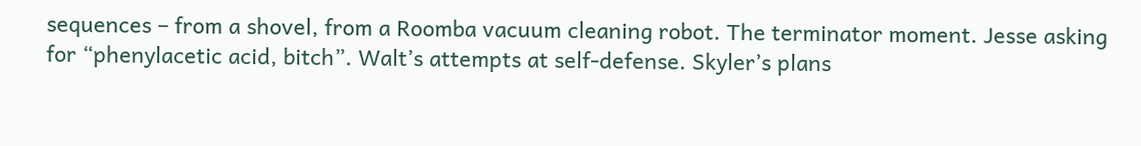sequences – from a shovel, from a Roomba vacuum cleaning robot. The terminator moment. Jesse asking for “phenylacetic acid, bitch”. Walt’s attempts at self-defense. Skyler’s plans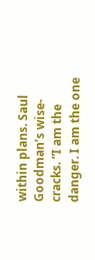within plans. Saul Goodman’s wise-cracks. “I am the danger. I am the one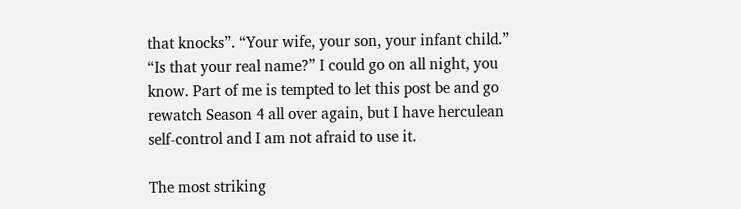that knocks”. “Your wife, your son, your infant child.” “Is that your real name?” I could go on all night, you know. Part of me is tempted to let this post be and go rewatch Season 4 all over again, but I have herculean self-control and I am not afraid to use it.

The most striking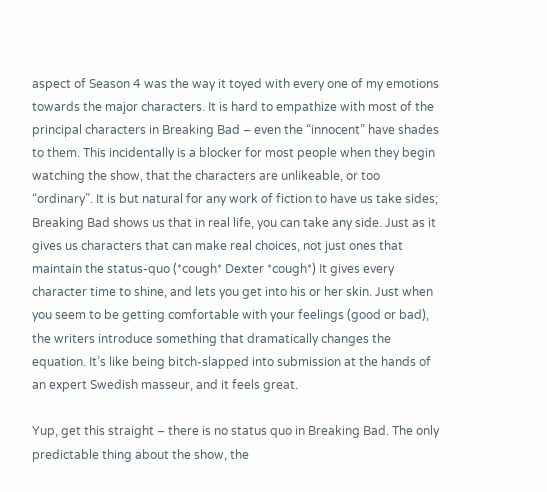aspect of Season 4 was the way it toyed with every one of my emotions towards the major characters. It is hard to empathize with most of the principal characters in Breaking Bad – even the “innocent” have shades to them. This incidentally is a blocker for most people when they begin watching the show, that the characters are unlikeable, or too “ordinary”. It is but natural for any work of fiction to have us take sides; Breaking Bad shows us that in real life, you can take any side. Just as it gives us characters that can make real choices, not just ones that maintain the status-quo (*cough* Dexter *cough*) It gives every character time to shine, and lets you get into his or her skin. Just when you seem to be getting comfortable with your feelings (good or bad), the writers introduce something that dramatically changes the equation. It’s like being bitch-slapped into submission at the hands of an expert Swedish masseur, and it feels great.

Yup, get this straight – there is no status quo in Breaking Bad. The only predictable thing about the show, the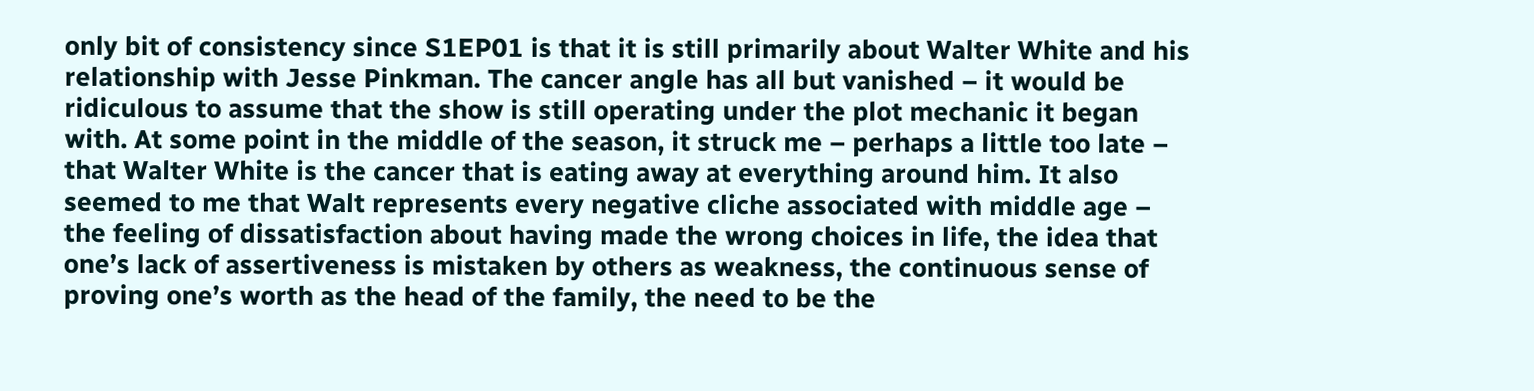only bit of consistency since S1EP01 is that it is still primarily about Walter White and his relationship with Jesse Pinkman. The cancer angle has all but vanished – it would be ridiculous to assume that the show is still operating under the plot mechanic it began with. At some point in the middle of the season, it struck me – perhaps a little too late – that Walter White is the cancer that is eating away at everything around him. It also seemed to me that Walt represents every negative cliche associated with middle age – the feeling of dissatisfaction about having made the wrong choices in life, the idea that one’s lack of assertiveness is mistaken by others as weakness, the continuous sense of proving one’s worth as the head of the family, the need to be the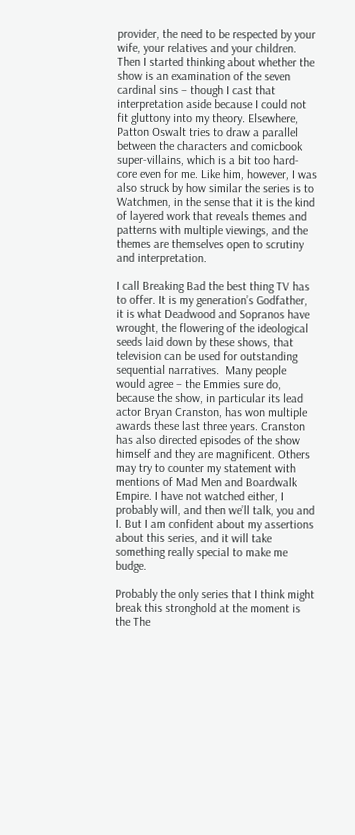provider, the need to be respected by your wife, your relatives and your children. Then I started thinking about whether the show is an examination of the seven cardinal sins – though I cast that interpretation aside because I could not fit gluttony into my theory. Elsewhere, Patton Oswalt tries to draw a parallel between the characters and comicbook super-villains, which is a bit too hard-core even for me. Like him, however, I was also struck by how similar the series is to Watchmen, in the sense that it is the kind of layered work that reveals themes and patterns with multiple viewings, and the themes are themselves open to scrutiny and interpretation.

I call Breaking Bad the best thing TV has to offer. It is my generation’s Godfather, it is what Deadwood and Sopranos have wrought, the flowering of the ideological seeds laid down by these shows, that television can be used for outstanding sequential narratives.  Many people would agree – the Emmies sure do, because the show, in particular its lead actor Bryan Cranston, has won multiple awards these last three years. Cranston has also directed episodes of the show himself and they are magnificent. Others may try to counter my statement with mentions of Mad Men and Boardwalk Empire. I have not watched either, I probably will, and then we’ll talk, you and I. But I am confident about my assertions about this series, and it will take something really special to make me budge.

Probably the only series that I think might break this stronghold at the moment is the The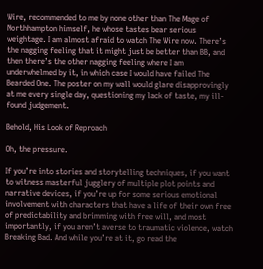Wire, recommended to me by none other than The Mage of Northhampton himself, he whose tastes bear serious weightage. I am almost afraid to watch The Wire now. There’s the nagging feeling that it might just be better than BB, and then there’s the other nagging feeling where I am underwhelmed by it, in which case I would have failed The Bearded One. The poster on my wall would glare disapprovingly at me every single day, questioning my lack of taste, my ill-found judgement.

Behold, His Look of Reproach

Oh, the pressure.

If you’re into stories and storytelling techniques, if you want to witness masterful jugglery of multiple plot points and narrative devices, if you’re up for some serious emotional involvement with characters that have a life of their own free of predictability and brimming with free will, and most importantly, if you aren’t averse to traumatic violence, watch Breaking Bad. And while you’re at it, go read the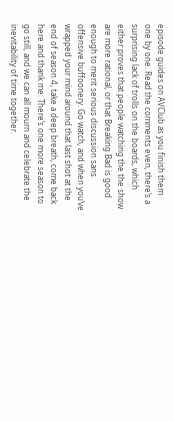episode guides on AVClub as you finish them one by one. Read the comments even, there’s a surprising lack of trolls on the boards, which either proves that people watching the the show are more rational, or that Breaking Bad is good enough to merit serious discussion sans offensive buffoonery. Go watch, and when you’ve wrapped your mind around that last shot at the end of season 4, take a deep breath, come back here and thank me. There’s one more season to go still, and we can all mourn and celebrate the inevitability of time together.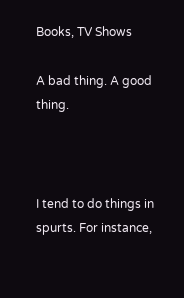Books, TV Shows

A bad thing. A good thing.



I tend to do things in spurts. For instance,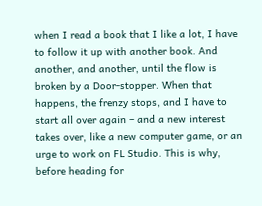when I read a book that I like a lot, I have to follow it up with another book. And another, and another, until the flow is broken by a Door-stopper. When that happens, the frenzy stops, and I have to start all over again – and a new interest takes over, like a new computer game, or an urge to work on FL Studio. This is why, before heading for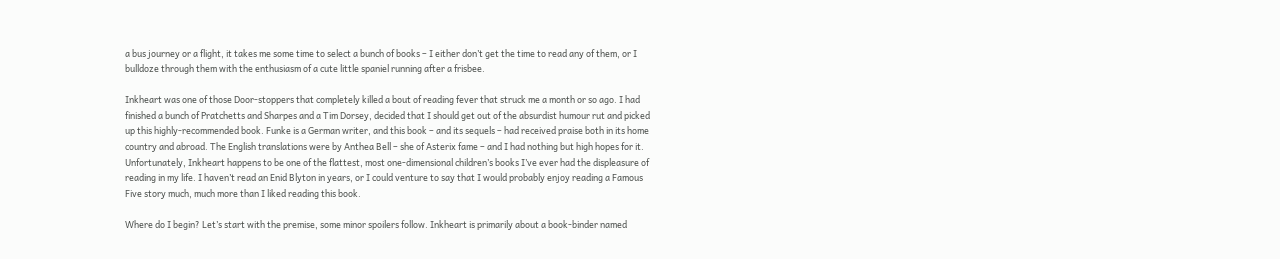a bus journey or a flight, it takes me some time to select a bunch of books – I either don’t get the time to read any of them, or I bulldoze through them with the enthusiasm of a cute little spaniel running after a frisbee.

Inkheart was one of those Door-stoppers that completely killed a bout of reading fever that struck me a month or so ago. I had finished a bunch of Pratchetts and Sharpes and a Tim Dorsey, decided that I should get out of the absurdist humour rut and picked up this highly-recommended book. Funke is a German writer, and this book – and its sequels – had received praise both in its home country and abroad. The English translations were by Anthea Bell – she of Asterix fame – and I had nothing but high hopes for it. Unfortunately, Inkheart happens to be one of the flattest, most one-dimensional children’s books I’ve ever had the displeasure of reading in my life. I haven’t read an Enid Blyton in years, or I could venture to say that I would probably enjoy reading a Famous Five story much, much more than I liked reading this book.

Where do I begin? Let’s start with the premise, some minor spoilers follow. Inkheart is primarily about a book-binder named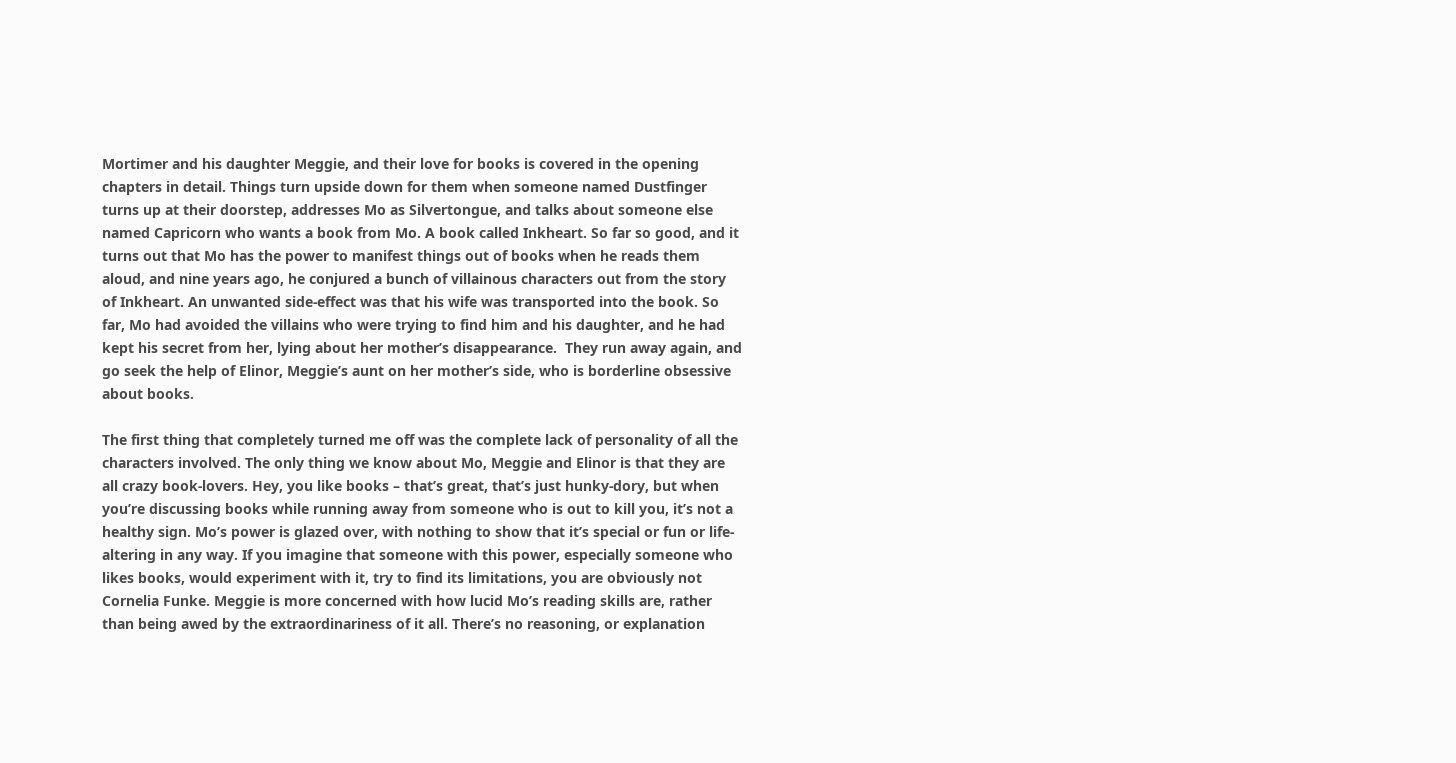Mortimer and his daughter Meggie, and their love for books is covered in the opening chapters in detail. Things turn upside down for them when someone named Dustfinger turns up at their doorstep, addresses Mo as Silvertongue, and talks about someone else named Capricorn who wants a book from Mo. A book called Inkheart. So far so good, and it turns out that Mo has the power to manifest things out of books when he reads them aloud, and nine years ago, he conjured a bunch of villainous characters out from the story of Inkheart. An unwanted side-effect was that his wife was transported into the book. So far, Mo had avoided the villains who were trying to find him and his daughter, and he had kept his secret from her, lying about her mother’s disappearance.  They run away again, and go seek the help of Elinor, Meggie’s aunt on her mother’s side, who is borderline obsessive about books.

The first thing that completely turned me off was the complete lack of personality of all the characters involved. The only thing we know about Mo, Meggie and Elinor is that they are all crazy book-lovers. Hey, you like books – that’s great, that’s just hunky-dory, but when you’re discussing books while running away from someone who is out to kill you, it’s not a healthy sign. Mo’s power is glazed over, with nothing to show that it’s special or fun or life-altering in any way. If you imagine that someone with this power, especially someone who likes books, would experiment with it, try to find its limitations, you are obviously not Cornelia Funke. Meggie is more concerned with how lucid Mo’s reading skills are, rather than being awed by the extraordinariness of it all. There’s no reasoning, or explanation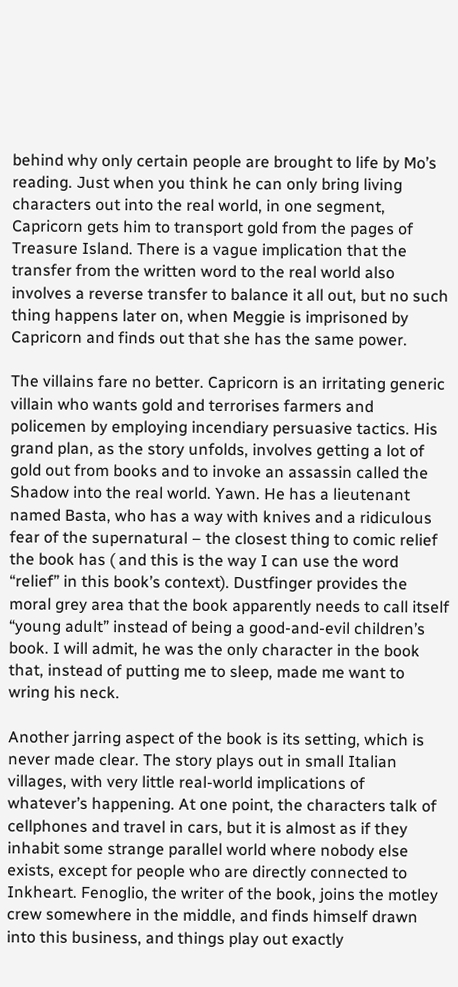behind why only certain people are brought to life by Mo’s reading. Just when you think he can only bring living characters out into the real world, in one segment, Capricorn gets him to transport gold from the pages of Treasure Island. There is a vague implication that the transfer from the written word to the real world also involves a reverse transfer to balance it all out, but no such thing happens later on, when Meggie is imprisoned by Capricorn and finds out that she has the same power.

The villains fare no better. Capricorn is an irritating generic villain who wants gold and terrorises farmers and policemen by employing incendiary persuasive tactics. His grand plan, as the story unfolds, involves getting a lot of gold out from books and to invoke an assassin called the Shadow into the real world. Yawn. He has a lieutenant named Basta, who has a way with knives and a ridiculous fear of the supernatural – the closest thing to comic relief the book has ( and this is the way I can use the word “relief” in this book’s context). Dustfinger provides the moral grey area that the book apparently needs to call itself “young adult” instead of being a good-and-evil children’s book. I will admit, he was the only character in the book that, instead of putting me to sleep, made me want to wring his neck.

Another jarring aspect of the book is its setting, which is never made clear. The story plays out in small Italian villages, with very little real-world implications of whatever’s happening. At one point, the characters talk of cellphones and travel in cars, but it is almost as if they inhabit some strange parallel world where nobody else exists, except for people who are directly connected to Inkheart. Fenoglio, the writer of the book, joins the motley crew somewhere in the middle, and finds himself drawn  into this business, and things play out exactly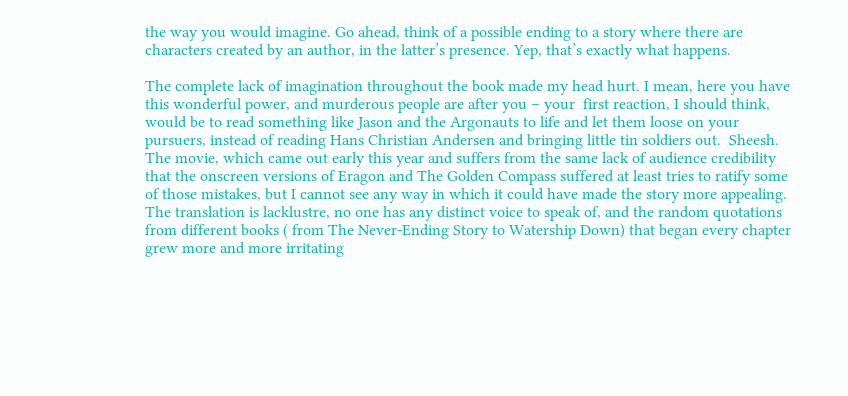the way you would imagine. Go ahead, think of a possible ending to a story where there are characters created by an author, in the latter’s presence. Yep, that’s exactly what happens.

The complete lack of imagination throughout the book made my head hurt. I mean, here you have this wonderful power, and murderous people are after you – your  first reaction, I should think,  would be to read something like Jason and the Argonauts to life and let them loose on your pursuers, instead of reading Hans Christian Andersen and bringing little tin soldiers out.  Sheesh.  The movie, which came out early this year and suffers from the same lack of audience credibility that the onscreen versions of Eragon and The Golden Compass suffered at least tries to ratify some of those mistakes, but I cannot see any way in which it could have made the story more appealing. The translation is lacklustre, no one has any distinct voice to speak of, and the random quotations from different books ( from The Never-Ending Story to Watership Down) that began every chapter grew more and more irritating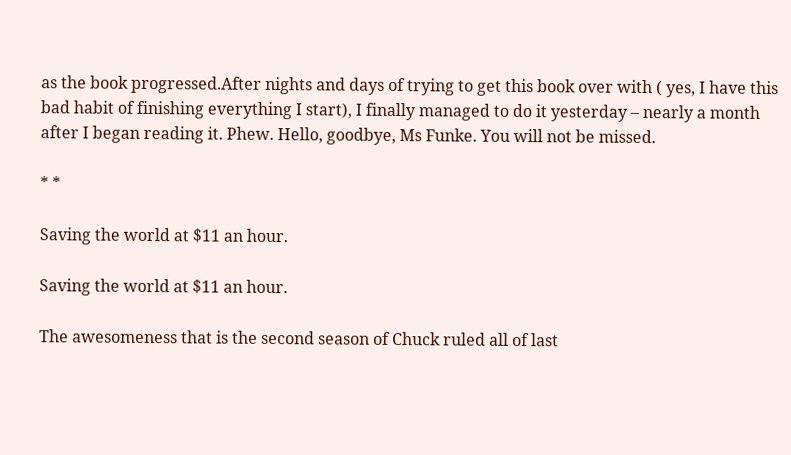as the book progressed.After nights and days of trying to get this book over with ( yes, I have this bad habit of finishing everything I start), I finally managed to do it yesterday – nearly a month after I began reading it. Phew. Hello, goodbye, Ms Funke. You will not be missed.

* *

Saving the world at $11 an hour.

Saving the world at $11 an hour.

The awesomeness that is the second season of Chuck ruled all of last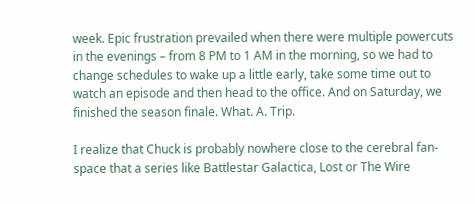week. Epic frustration prevailed when there were multiple powercuts in the evenings – from 8 PM to 1 AM in the morning, so we had to change schedules to wake up a little early, take some time out to watch an episode and then head to the office. And on Saturday, we finished the season finale. What. A. Trip.

I realize that Chuck is probably nowhere close to the cerebral fan-space that a series like Battlestar Galactica, Lost or The Wire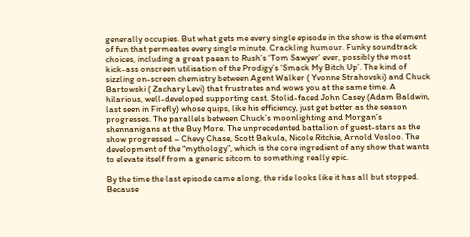generally occupies. But what gets me every single episode in the show is the element of fun that permeates every single minute. Crackling humour. Funky soundtrack choices, including a great paean to Rush’s ‘Tom Sawyer’ ever, possibly the most kick-ass onscreen utilisation of the Prodigy’s ‘Smack My Bitch Up’. The kind of sizzling on-screen chemistry between Agent Walker ( Yvonne Strahovski) and Chuck Bartowski ( Zachary Levi) that frustrates and wows you at the same time. A hilarious, well-developed supporting cast. Stolid-faced John Casey (Adam Baldwin, last seen in Firefly) whose quips, like his efficiency, just get better as the season progresses. The parallels between Chuck’s moonlighting and Morgan’s shennanigans at the Buy More. The unprecedented battalion of guest-stars as the show progressed – Chevy Chase, Scott Bakula, Nicole Ritchie, Arnold Vosloo. The development of the “mythology”, which is the core ingredient of any show that wants to elevate itself from a generic sitcom to something really epic.

By the time the last episode came along, the ride looks like it has all but stopped. Because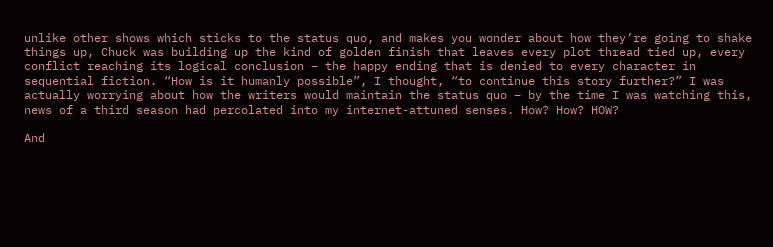unlike other shows which sticks to the status quo, and makes you wonder about how they’re going to shake things up, Chuck was building up the kind of golden finish that leaves every plot thread tied up, every conflict reaching its logical conclusion – the happy ending that is denied to every character in sequential fiction. “How is it humanly possible”, I thought, “to continue this story further?” I was actually worrying about how the writers would maintain the status quo – by the time I was watching this, news of a third season had percolated into my internet-attuned senses. How? How? HOW?

And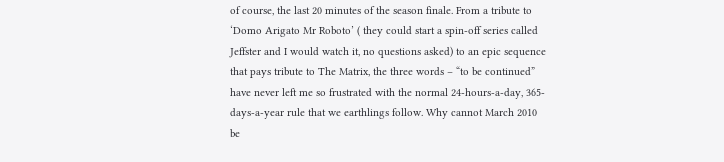of course, the last 20 minutes of the season finale. From a tribute to ‘Domo Arigato Mr Roboto’ ( they could start a spin-off series called Jeffster and I would watch it, no questions asked) to an epic sequence that pays tribute to The Matrix, the three words – “to be continued” have never left me so frustrated with the normal 24-hours-a-day, 365-days-a-year rule that we earthlings follow. Why cannot March 2010 be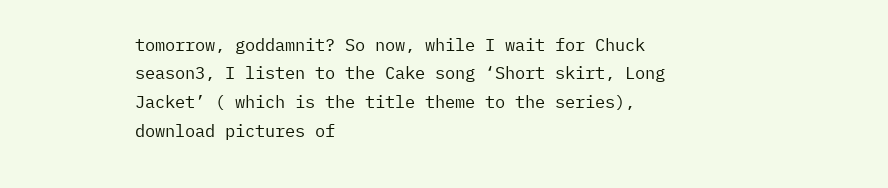tomorrow, goddamnit? So now, while I wait for Chuck season3, I listen to the Cake song ‘Short skirt, Long Jacket’ ( which is the title theme to the series), download pictures of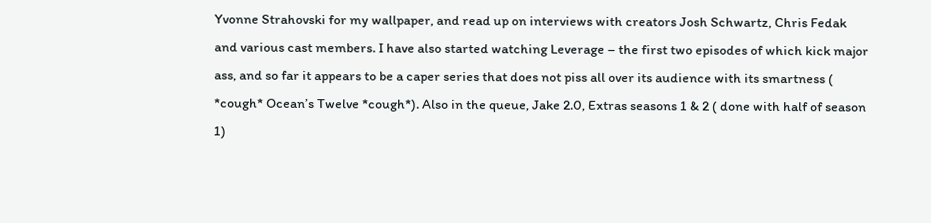Yvonne Strahovski for my wallpaper, and read up on interviews with creators Josh Schwartz, Chris Fedak and various cast members. I have also started watching Leverage – the first two episodes of which kick major ass, and so far it appears to be a caper series that does not piss all over its audience with its smartness ( *cough* Ocean’s Twelve *cough*). Also in the queue, Jake 2.0, Extras seasons 1 & 2 ( done with half of season 1)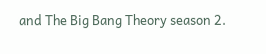and The Big Bang Theory season 2.